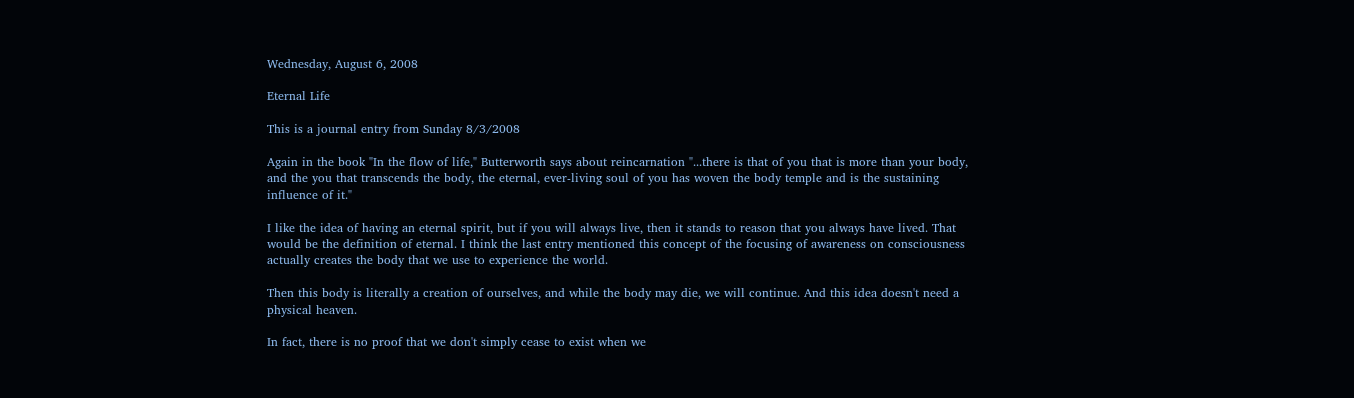Wednesday, August 6, 2008

Eternal Life

This is a journal entry from Sunday 8/3/2008

Again in the book "In the flow of life," Butterworth says about reincarnation "...there is that of you that is more than your body, and the you that transcends the body, the eternal, ever-living soul of you has woven the body temple and is the sustaining influence of it."

I like the idea of having an eternal spirit, but if you will always live, then it stands to reason that you always have lived. That would be the definition of eternal. I think the last entry mentioned this concept of the focusing of awareness on consciousness actually creates the body that we use to experience the world.

Then this body is literally a creation of ourselves, and while the body may die, we will continue. And this idea doesn't need a physical heaven.

In fact, there is no proof that we don't simply cease to exist when we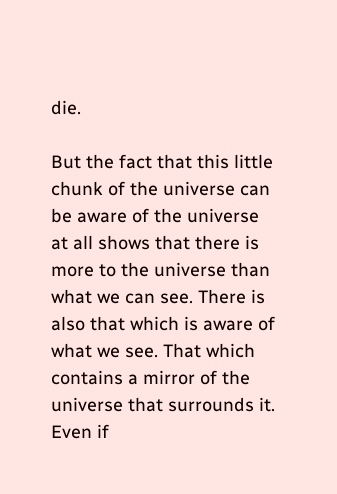die.

But the fact that this little chunk of the universe can be aware of the universe at all shows that there is more to the universe than what we can see. There is also that which is aware of what we see. That which contains a mirror of the universe that surrounds it. Even if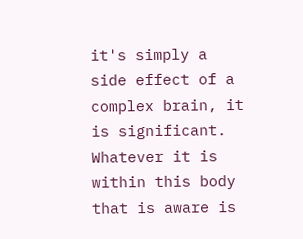it's simply a side effect of a complex brain, it is significant. Whatever it is within this body that is aware is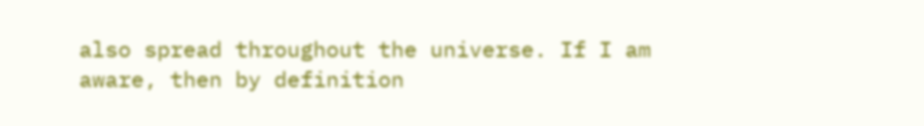also spread throughout the universe. If I am aware, then by definition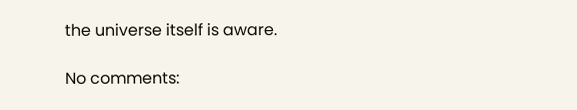the universe itself is aware.

No comments: